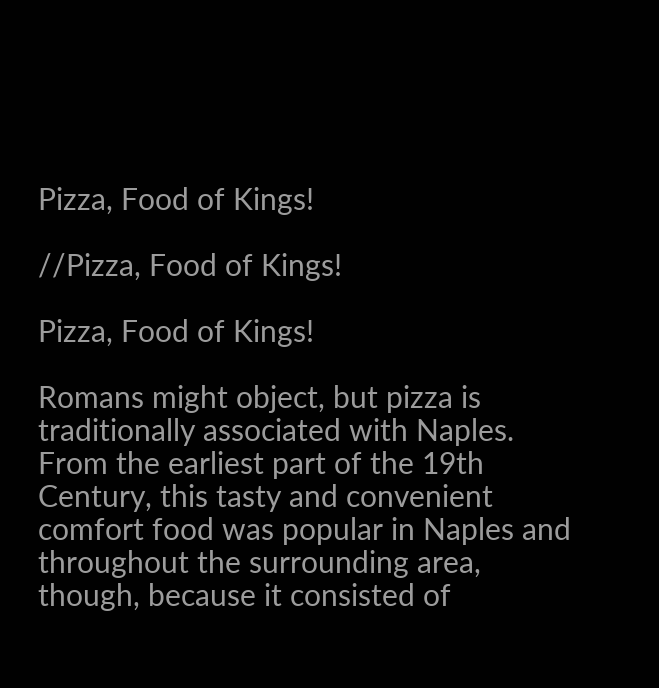Pizza, Food of Kings!

//Pizza, Food of Kings!

Pizza, Food of Kings!

Romans might object, but pizza is traditionally associated with Naples. From the earliest part of the 19th Century, this tasty and convenient comfort food was popular in Naples and throughout the surrounding area, though, because it consisted of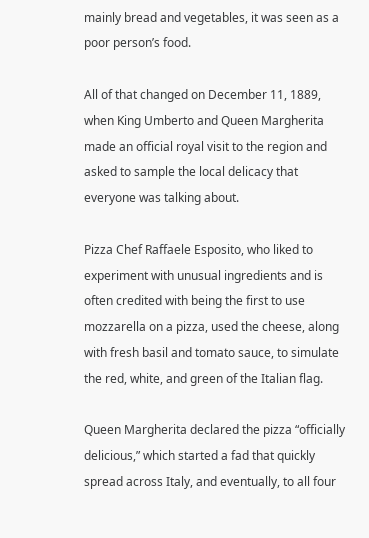mainly bread and vegetables, it was seen as a poor person’s food.

All of that changed on December 11, 1889, when King Umberto and Queen Margherita made an official royal visit to the region and asked to sample the local delicacy that everyone was talking about.

Pizza Chef Raffaele Esposito, who liked to experiment with unusual ingredients and is often credited with being the first to use mozzarella on a pizza, used the cheese, along with fresh basil and tomato sauce, to simulate the red, white, and green of the Italian flag.

Queen Margherita declared the pizza “officially delicious,” which started a fad that quickly spread across Italy, and eventually, to all four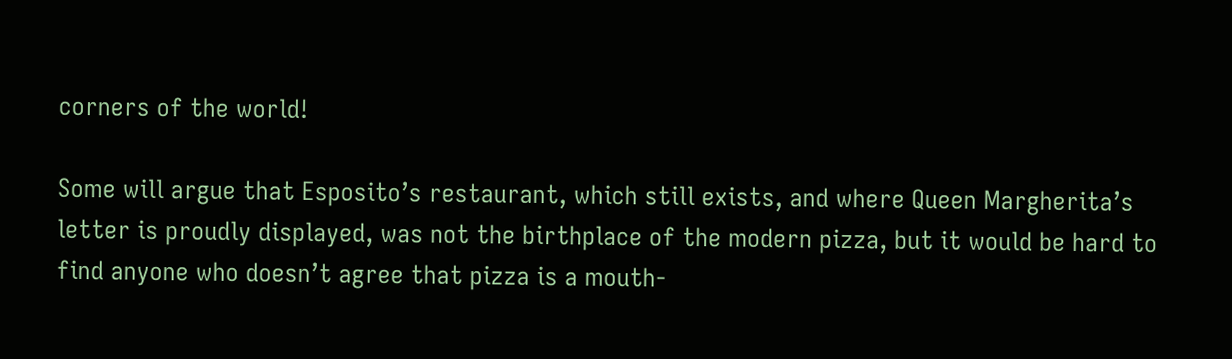corners of the world!

Some will argue that Esposito’s restaurant, which still exists, and where Queen Margherita’s letter is proudly displayed, was not the birthplace of the modern pizza, but it would be hard to find anyone who doesn’t agree that pizza is a mouth-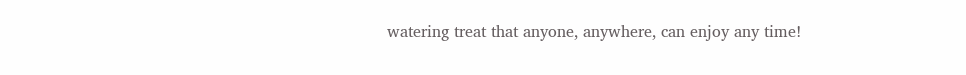watering treat that anyone, anywhere, can enjoy any time!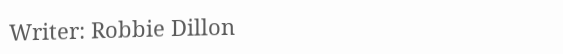Writer: Robbie Dillon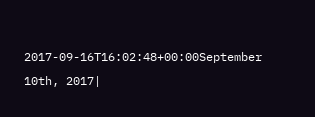2017-09-16T16:02:48+00:00September 10th, 2017|